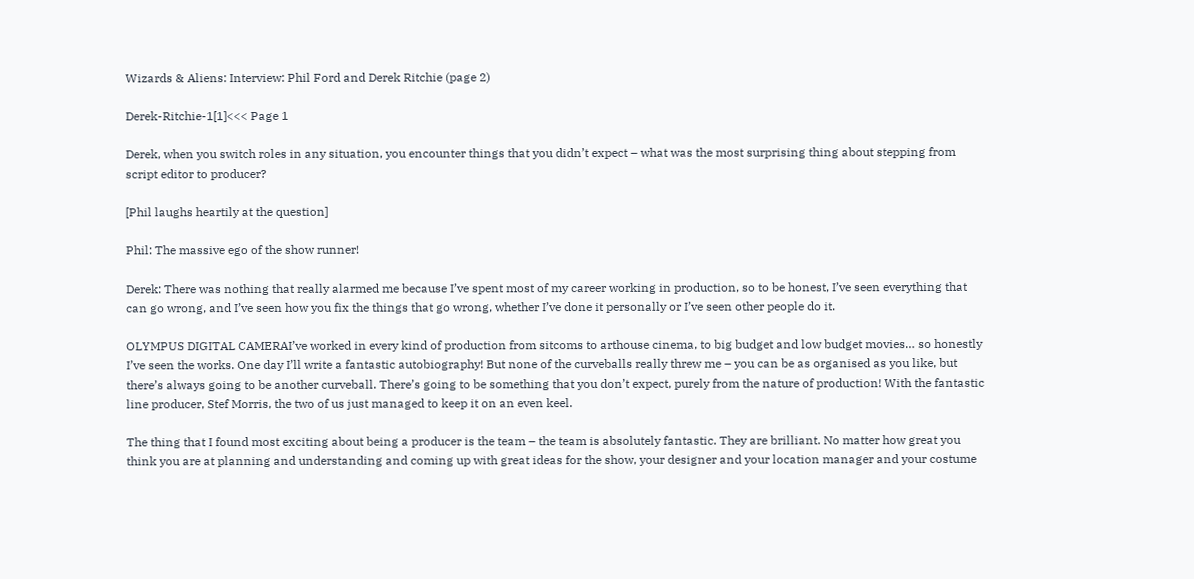Wizards & Aliens: Interview: Phil Ford and Derek Ritchie (page 2)

Derek-Ritchie-1[1]<<< Page 1

Derek, when you switch roles in any situation, you encounter things that you didn’t expect – what was the most surprising thing about stepping from script editor to producer?

[Phil laughs heartily at the question]

Phil: The massive ego of the show runner!

Derek: There was nothing that really alarmed me because I’ve spent most of my career working in production, so to be honest, I’ve seen everything that can go wrong, and I’ve seen how you fix the things that go wrong, whether I’ve done it personally or I’ve seen other people do it.

OLYMPUS DIGITAL CAMERAI’ve worked in every kind of production from sitcoms to arthouse cinema, to big budget and low budget movies… so honestly I’ve seen the works. One day I’ll write a fantastic autobiography! But none of the curveballs really threw me – you can be as organised as you like, but there’s always going to be another curveball. There’s going to be something that you don’t expect, purely from the nature of production! With the fantastic line producer, Stef Morris, the two of us just managed to keep it on an even keel.

The thing that I found most exciting about being a producer is the team – the team is absolutely fantastic. They are brilliant. No matter how great you think you are at planning and understanding and coming up with great ideas for the show, your designer and your location manager and your costume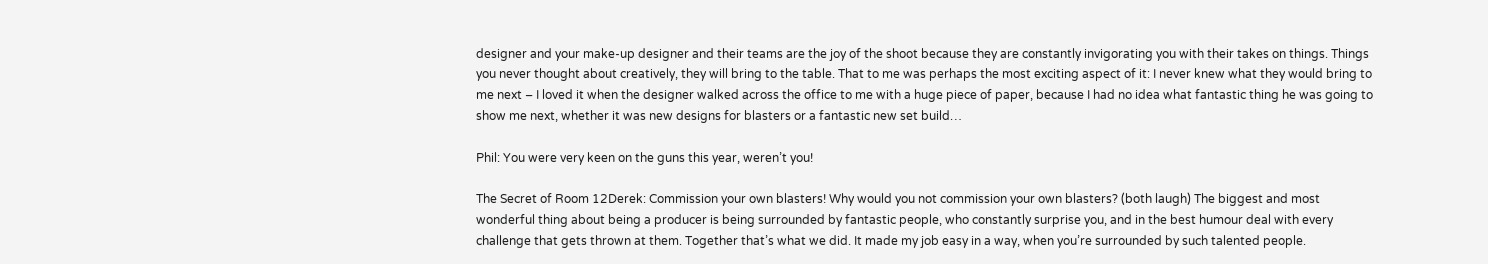designer and your make-up designer and their teams are the joy of the shoot because they are constantly invigorating you with their takes on things. Things you never thought about creatively, they will bring to the table. That to me was perhaps the most exciting aspect of it: I never knew what they would bring to me next – I loved it when the designer walked across the office to me with a huge piece of paper, because I had no idea what fantastic thing he was going to show me next, whether it was new designs for blasters or a fantastic new set build…

Phil: You were very keen on the guns this year, weren’t you!

The Secret of Room 12Derek: Commission your own blasters! Why would you not commission your own blasters? (both laugh) The biggest and most wonderful thing about being a producer is being surrounded by fantastic people, who constantly surprise you, and in the best humour deal with every challenge that gets thrown at them. Together that’s what we did. It made my job easy in a way, when you’re surrounded by such talented people.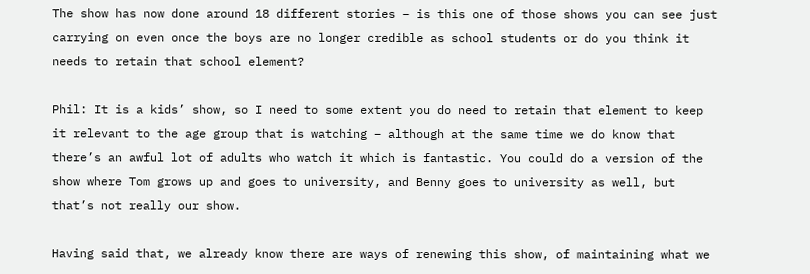The show has now done around 18 different stories – is this one of those shows you can see just carrying on even once the boys are no longer credible as school students or do you think it needs to retain that school element?

Phil: It is a kids’ show, so I need to some extent you do need to retain that element to keep it relevant to the age group that is watching – although at the same time we do know that there’s an awful lot of adults who watch it which is fantastic. You could do a version of the show where Tom grows up and goes to university, and Benny goes to university as well, but that’s not really our show.

Having said that, we already know there are ways of renewing this show, of maintaining what we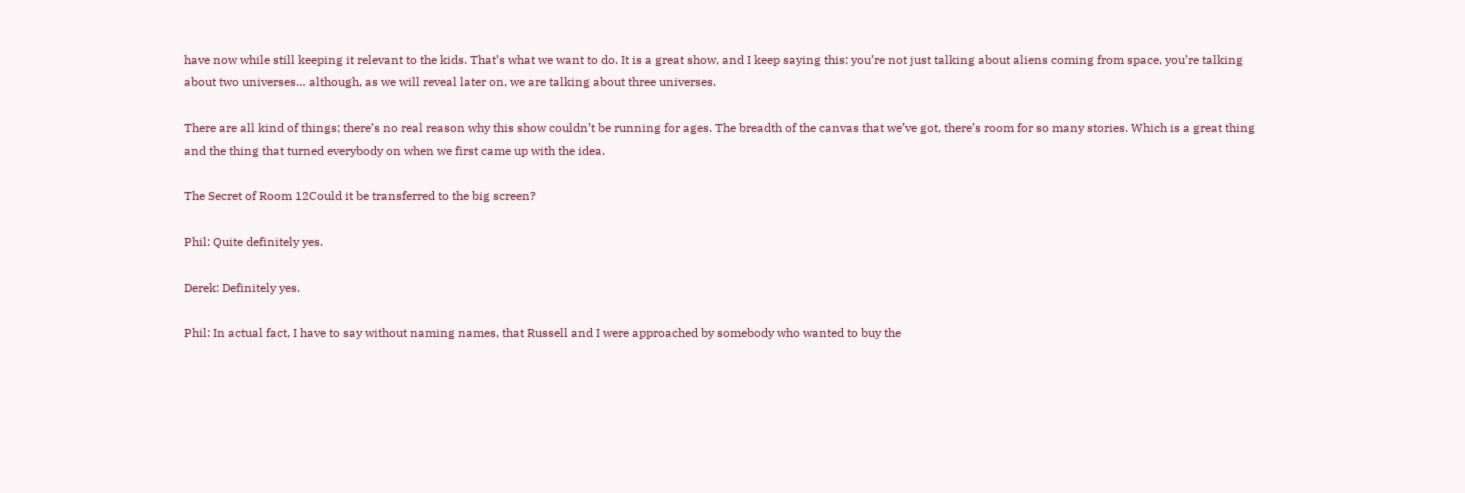have now while still keeping it relevant to the kids. That’s what we want to do. It is a great show, and I keep saying this: you’re not just talking about aliens coming from space, you’re talking about two universes… although, as we will reveal later on, we are talking about three universes.

There are all kind of things; there’s no real reason why this show couldn’t be running for ages. The breadth of the canvas that we’ve got, there’s room for so many stories. Which is a great thing and the thing that turned everybody on when we first came up with the idea.

The Secret of Room 12Could it be transferred to the big screen?

Phil: Quite definitely yes.

Derek: Definitely yes.

Phil: In actual fact, I have to say without naming names, that Russell and I were approached by somebody who wanted to buy the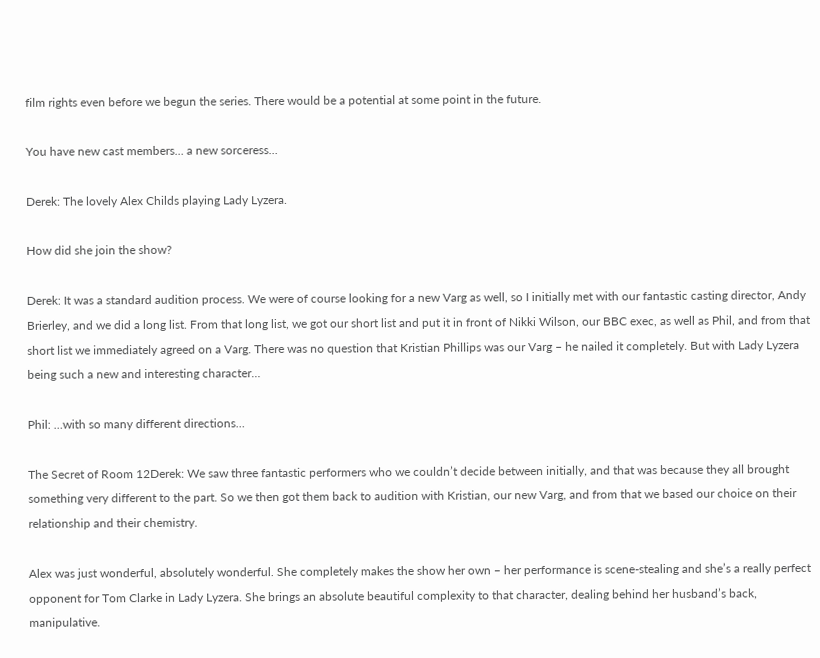film rights even before we begun the series. There would be a potential at some point in the future.

You have new cast members… a new sorceress…

Derek: The lovely Alex Childs playing Lady Lyzera.

How did she join the show?

Derek: It was a standard audition process. We were of course looking for a new Varg as well, so I initially met with our fantastic casting director, Andy Brierley, and we did a long list. From that long list, we got our short list and put it in front of Nikki Wilson, our BBC exec, as well as Phil, and from that short list we immediately agreed on a Varg. There was no question that Kristian Phillips was our Varg – he nailed it completely. But with Lady Lyzera being such a new and interesting character…

Phil: …with so many different directions…

The Secret of Room 12Derek: We saw three fantastic performers who we couldn’t decide between initially, and that was because they all brought something very different to the part. So we then got them back to audition with Kristian, our new Varg, and from that we based our choice on their relationship and their chemistry.

Alex was just wonderful, absolutely wonderful. She completely makes the show her own – her performance is scene-stealing and she’s a really perfect opponent for Tom Clarke in Lady Lyzera. She brings an absolute beautiful complexity to that character, dealing behind her husband’s back, manipulative.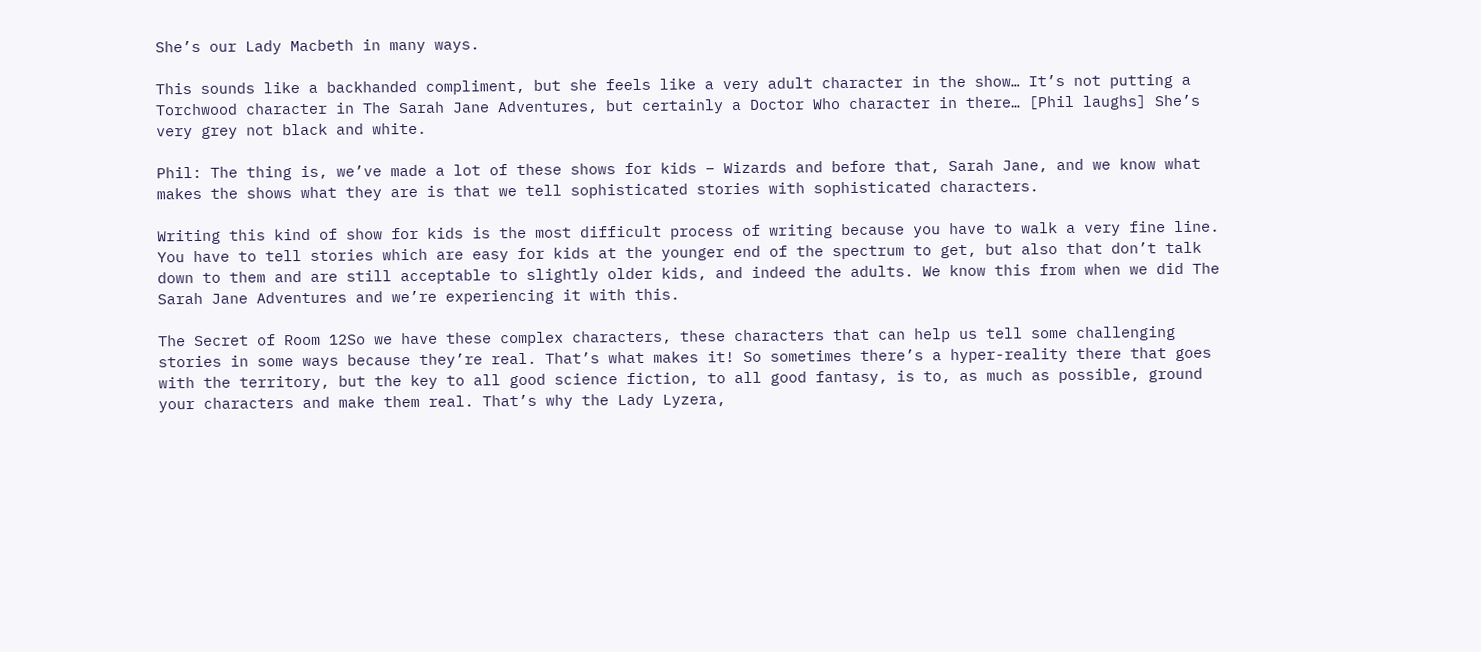She’s our Lady Macbeth in many ways.

This sounds like a backhanded compliment, but she feels like a very adult character in the show… It’s not putting a Torchwood character in The Sarah Jane Adventures, but certainly a Doctor Who character in there… [Phil laughs] She’s very grey not black and white.

Phil: The thing is, we’ve made a lot of these shows for kids – Wizards and before that, Sarah Jane, and we know what makes the shows what they are is that we tell sophisticated stories with sophisticated characters.

Writing this kind of show for kids is the most difficult process of writing because you have to walk a very fine line. You have to tell stories which are easy for kids at the younger end of the spectrum to get, but also that don’t talk down to them and are still acceptable to slightly older kids, and indeed the adults. We know this from when we did The Sarah Jane Adventures and we’re experiencing it with this.

The Secret of Room 12So we have these complex characters, these characters that can help us tell some challenging stories in some ways because they’re real. That’s what makes it! So sometimes there’s a hyper-reality there that goes with the territory, but the key to all good science fiction, to all good fantasy, is to, as much as possible, ground your characters and make them real. That’s why the Lady Lyzera,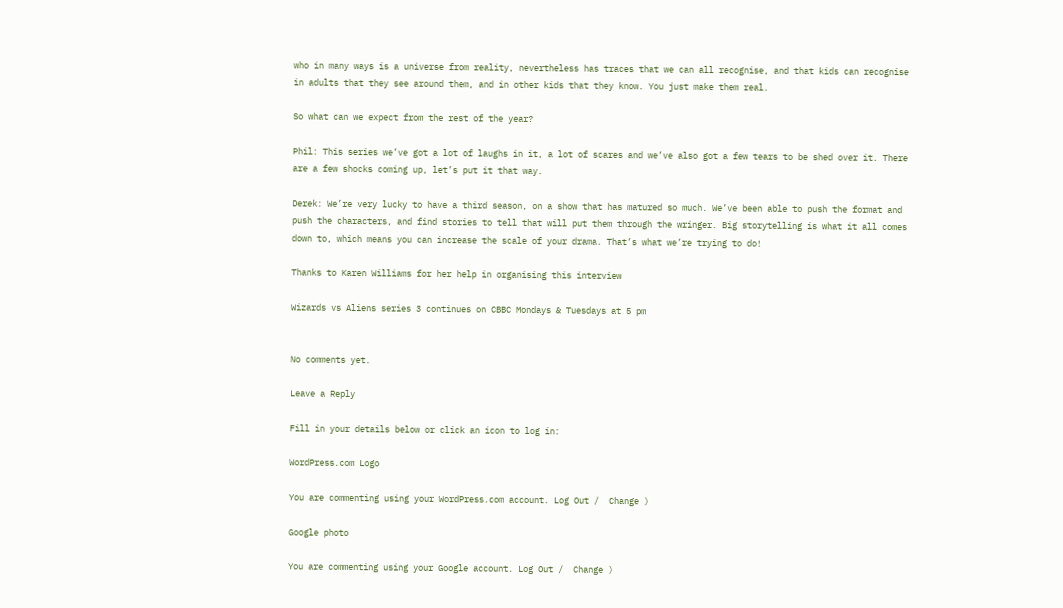who in many ways is a universe from reality, nevertheless has traces that we can all recognise, and that kids can recognise in adults that they see around them, and in other kids that they know. You just make them real.

So what can we expect from the rest of the year?

Phil: This series we’ve got a lot of laughs in it, a lot of scares and we’ve also got a few tears to be shed over it. There are a few shocks coming up, let’s put it that way.

Derek: We’re very lucky to have a third season, on a show that has matured so much. We’ve been able to push the format and push the characters, and find stories to tell that will put them through the wringer. Big storytelling is what it all comes down to, which means you can increase the scale of your drama. That’s what we’re trying to do!

Thanks to Karen Williams for her help in organising this interview

Wizards vs Aliens series 3 continues on CBBC Mondays & Tuesdays at 5 pm


No comments yet.

Leave a Reply

Fill in your details below or click an icon to log in:

WordPress.com Logo

You are commenting using your WordPress.com account. Log Out /  Change )

Google photo

You are commenting using your Google account. Log Out /  Change )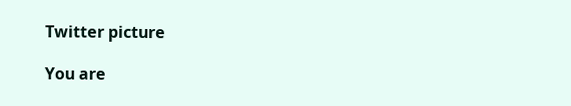Twitter picture

You are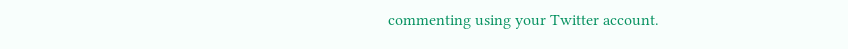commenting using your Twitter account.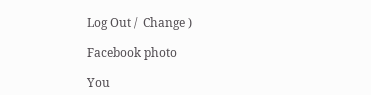Log Out /  Change )

Facebook photo

You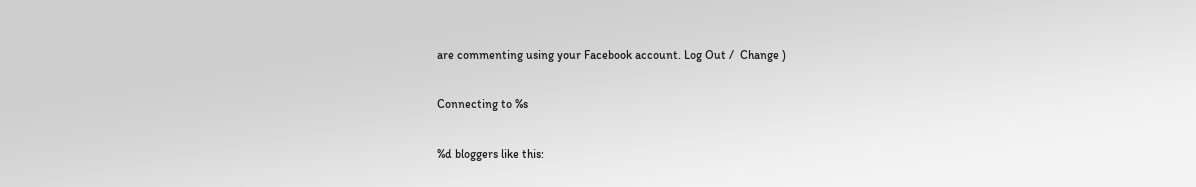are commenting using your Facebook account. Log Out /  Change )

Connecting to %s

%d bloggers like this: